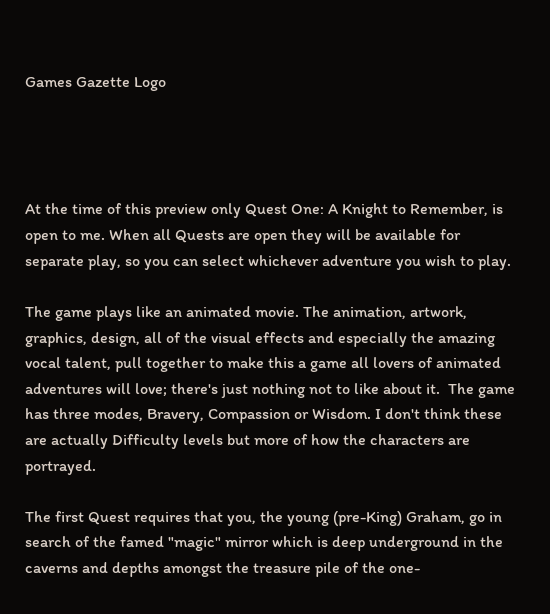Games Gazette Logo




At the time of this preview only Quest One: A Knight to Remember, is open to me. When all Quests are open they will be available for separate play, so you can select whichever adventure you wish to play.

The game plays like an animated movie. The animation, artwork, graphics, design, all of the visual effects and especially the amazing vocal talent, pull together to make this a game all lovers of animated adventures will love; there's just nothing not to like about it.  The game has three modes, Bravery, Compassion or Wisdom. I don't think these are actually Difficulty levels but more of how the characters are portrayed.

The first Quest requires that you, the young (pre-King) Graham, go in search of the famed "magic" mirror which is deep underground in the caverns and depths amongst the treasure pile of the one-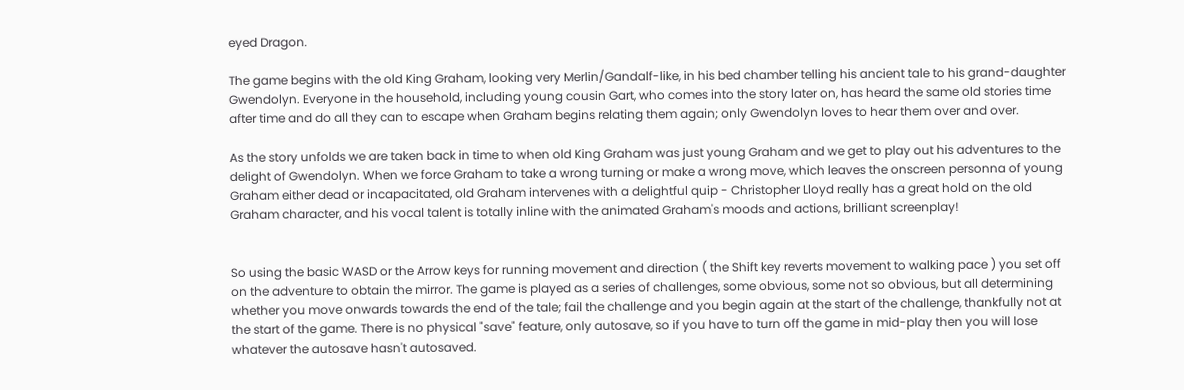eyed Dragon.

The game begins with the old King Graham, looking very Merlin/Gandalf-like, in his bed chamber telling his ancient tale to his grand-daughter Gwendolyn. Everyone in the household, including young cousin Gart, who comes into the story later on, has heard the same old stories time after time and do all they can to escape when Graham begins relating them again; only Gwendolyn loves to hear them over and over.

As the story unfolds we are taken back in time to when old King Graham was just young Graham and we get to play out his adventures to the delight of Gwendolyn. When we force Graham to take a wrong turning or make a wrong move, which leaves the onscreen personna of young Graham either dead or incapacitated, old Graham intervenes with a delightful quip - Christopher Lloyd really has a great hold on the old Graham character, and his vocal talent is totally inline with the animated Graham's moods and actions, brilliant screenplay!


So using the basic WASD or the Arrow keys for running movement and direction ( the Shift key reverts movement to walking pace ) you set off on the adventure to obtain the mirror. The game is played as a series of challenges, some obvious, some not so obvious, but all determining whether you move onwards towards the end of the tale; fail the challenge and you begin again at the start of the challenge, thankfully not at the start of the game. There is no physical "save" feature, only autosave, so if you have to turn off the game in mid-play then you will lose whatever the autosave hasn't autosaved.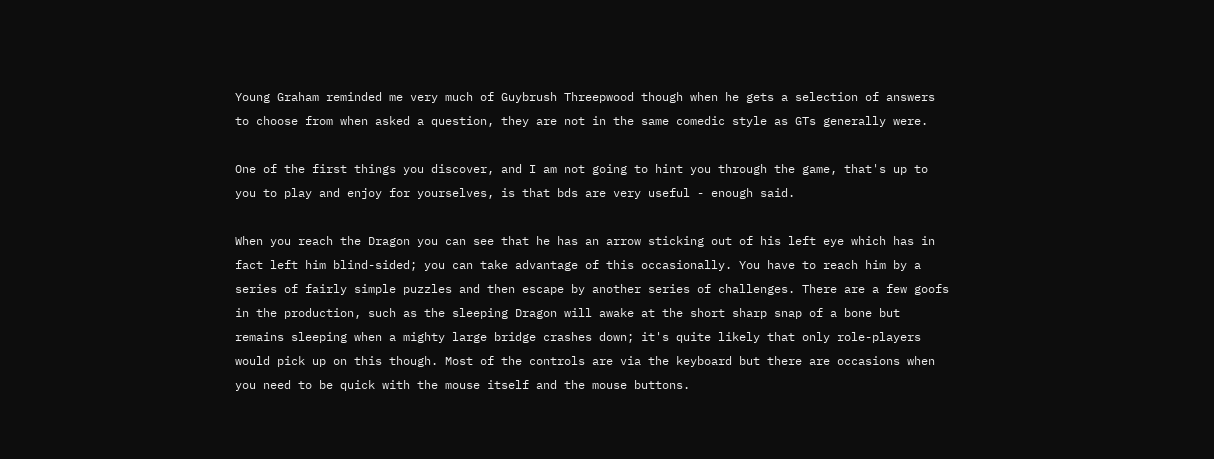Young Graham reminded me very much of Guybrush Threepwood though when he gets a selection of answers to choose from when asked a question, they are not in the same comedic style as GTs generally were.

One of the first things you discover, and I am not going to hint you through the game, that's up to you to play and enjoy for yourselves, is that bds are very useful - enough said.

When you reach the Dragon you can see that he has an arrow sticking out of his left eye which has in fact left him blind-sided; you can take advantage of this occasionally. You have to reach him by a series of fairly simple puzzles and then escape by another series of challenges. There are a few goofs in the production, such as the sleeping Dragon will awake at the short sharp snap of a bone but remains sleeping when a mighty large bridge crashes down; it's quite likely that only role-players would pick up on this though. Most of the controls are via the keyboard but there are occasions when you need to be quick with the mouse itself and the mouse buttons.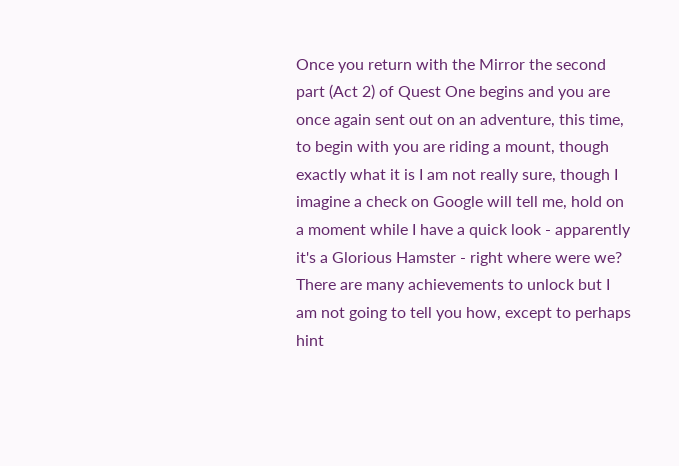Once you return with the Mirror the second part (Act 2) of Quest One begins and you are once again sent out on an adventure, this time, to begin with you are riding a mount, though exactly what it is I am not really sure, though I imagine a check on Google will tell me, hold on a moment while I have a quick look - apparently it's a Glorious Hamster - right where were we?  There are many achievements to unlock but I am not going to tell you how, except to perhaps hint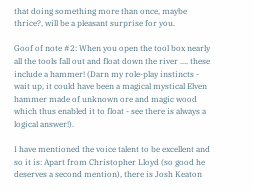that doing something more than once, maybe thrice?, will be a pleasant surprise for you.

Goof of note #2: When you open the tool box nearly all the tools fall out and float down the river .... these include a hammer! (Darn my role-play instincts - wait up, it could have been a magical mystical Elven hammer made of unknown ore and magic wood which thus enabled it to float - see there is always a logical answer!).

I have mentioned the voice talent to be excellent and so it is: Apart from Christopher Lloyd (so good he deserves a second mention), there is Josh Keaton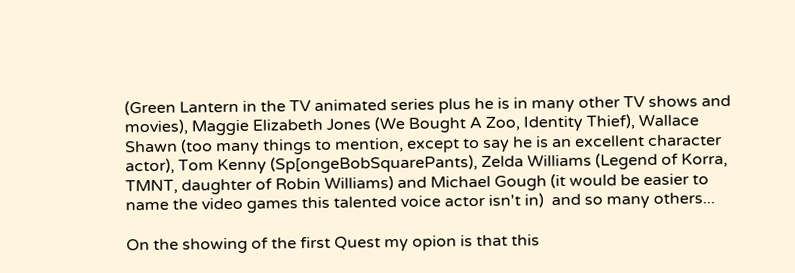(Green Lantern in the TV animated series plus he is in many other TV shows and movies), Maggie Elizabeth Jones (We Bought A Zoo, Identity Thief), Wallace Shawn (too many things to mention, except to say he is an excellent character actor), Tom Kenny (Sp[ongeBobSquarePants), Zelda Williams (Legend of Korra, TMNT, daughter of Robin Williams) and Michael Gough (it would be easier to name the video games this talented voice actor isn't in)  and so many others...

On the showing of the first Quest my opion is that this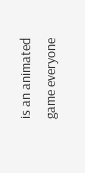is an animated game everyone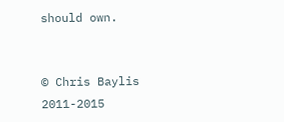should own.


© Chris Baylis 2011-2015